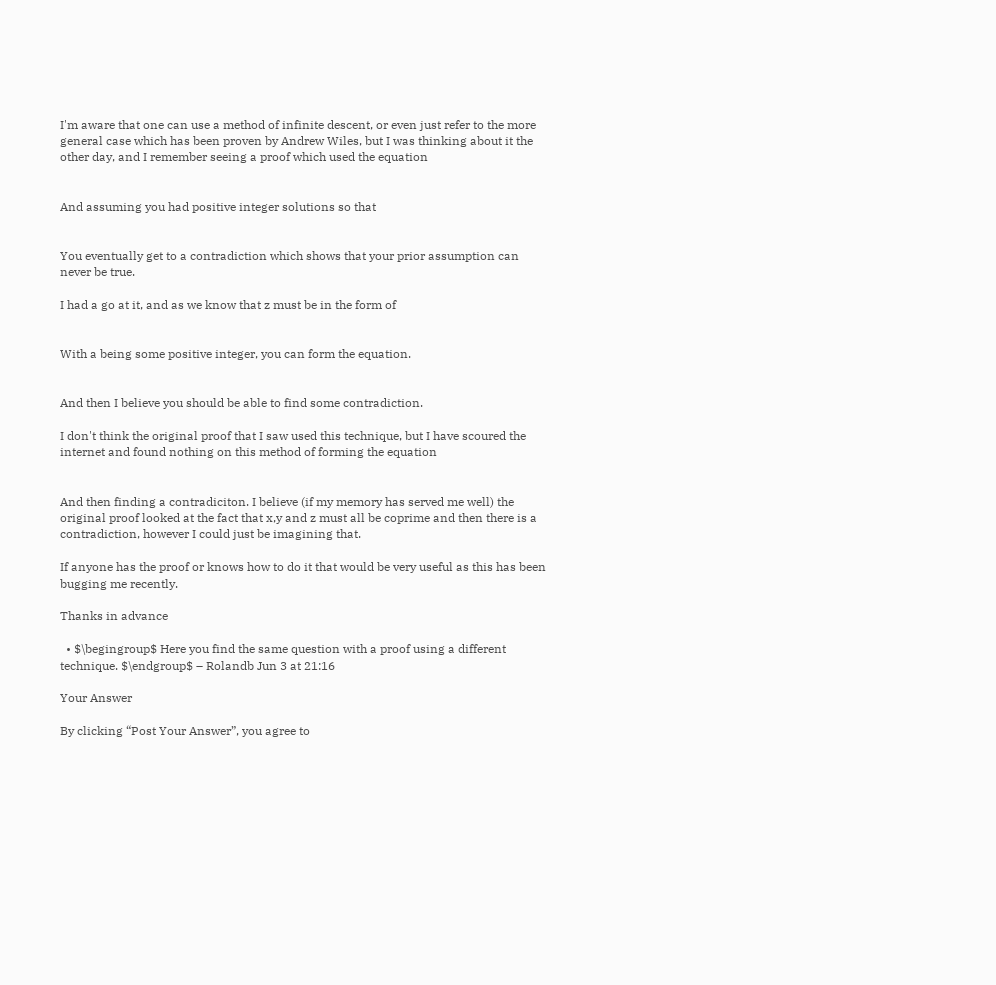I'm aware that one can use a method of infinite descent, or even just refer to the more general case which has been proven by Andrew Wiles, but I was thinking about it the other day, and I remember seeing a proof which used the equation


And assuming you had positive integer solutions so that


You eventually get to a contradiction which shows that your prior assumption can never be true.

I had a go at it, and as we know that z must be in the form of


With a being some positive integer, you can form the equation.


And then I believe you should be able to find some contradiction.

I don't think the original proof that I saw used this technique, but I have scoured the internet and found nothing on this method of forming the equation


And then finding a contradiciton. I believe (if my memory has served me well) the original proof looked at the fact that x,y and z must all be coprime and then there is a contradiction, however I could just be imagining that.

If anyone has the proof or knows how to do it that would be very useful as this has been bugging me recently.

Thanks in advance

  • $\begingroup$ Here you find the same question with a proof using a different technique. $\endgroup$ – Rolandb Jun 3 at 21:16

Your Answer

By clicking “Post Your Answer”, you agree to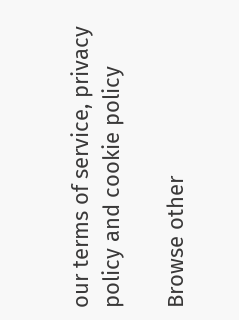our terms of service, privacy policy and cookie policy

Browse other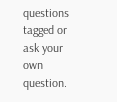questions tagged or ask your own question.